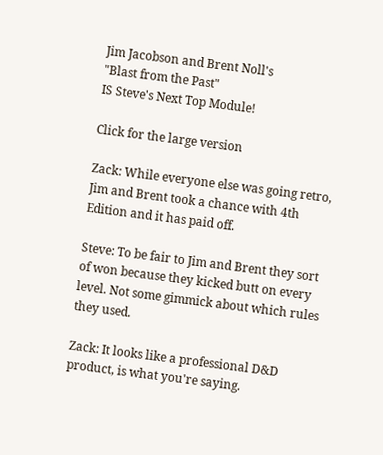Jim Jacobson and Brent Noll's
"Blast from the Past"
IS Steve's Next Top Module!

Click for the large version

Zack: While everyone else was going retro, Jim and Brent took a chance with 4th Edition and it has paid off.

Steve: To be fair to Jim and Brent they sort of won because they kicked butt on every level. Not some gimmick about which rules they used.

Zack: It looks like a professional D&D product, is what you're saying.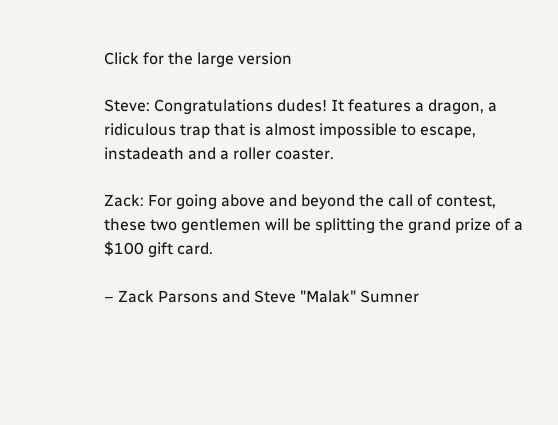Click for the large version

Steve: Congratulations dudes! It features a dragon, a ridiculous trap that is almost impossible to escape, instadeath and a roller coaster.

Zack: For going above and beyond the call of contest, these two gentlemen will be splitting the grand prize of a $100 gift card.

– Zack Parsons and Steve "Malak" Sumner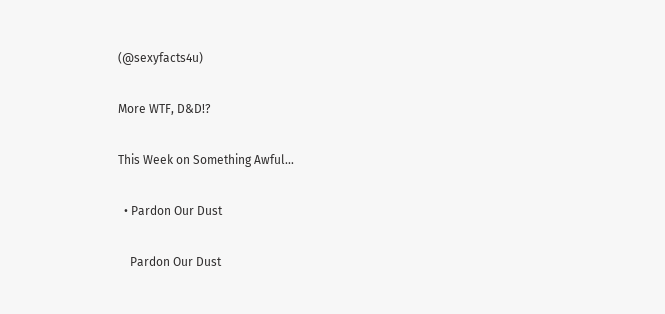(@sexyfacts4u)

More WTF, D&D!?

This Week on Something Awful...

  • Pardon Our Dust

    Pardon Our Dust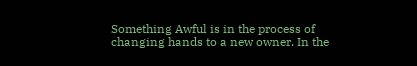Something Awful is in the process of changing hands to a new owner. In the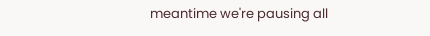meantime we're pausing all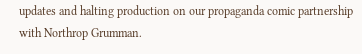updates and halting production on our propaganda comic partnership with Northrop Grumman.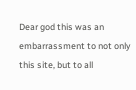Dear god this was an embarrassment to not only this site, but to all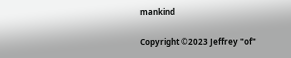mankind

Copyright ©2023 Jeffrey "of"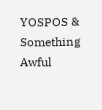YOSPOS & Something Awful